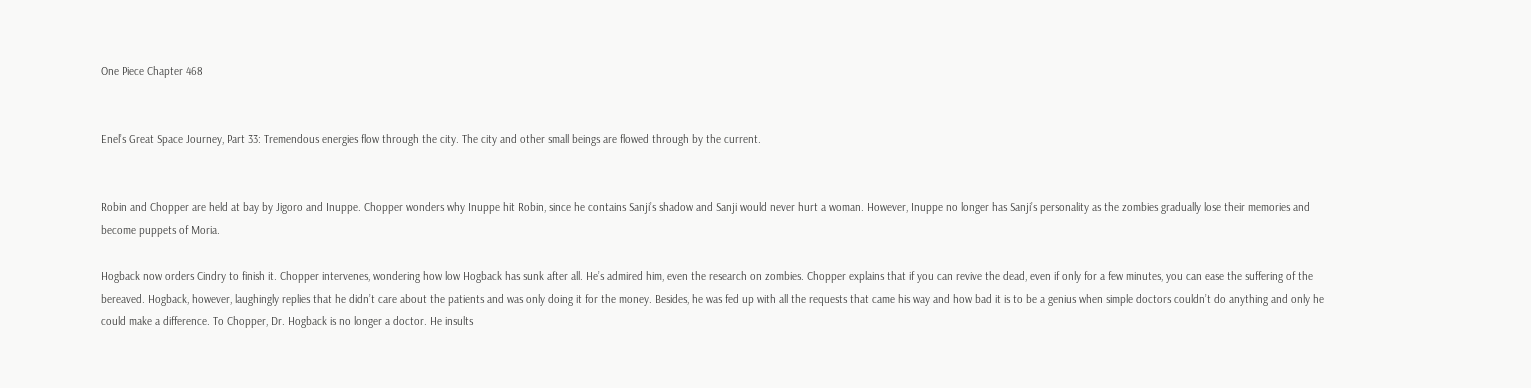One Piece Chapter 468


Enel’s Great Space Journey, Part 33: Tremendous energies flow through the city. The city and other small beings are flowed through by the current.


Robin and Chopper are held at bay by Jigoro and Inuppe. Chopper wonders why Inuppe hit Robin, since he contains Sanji’s shadow and Sanji would never hurt a woman. However, Inuppe no longer has Sanji’s personality as the zombies gradually lose their memories and become puppets of Moria.

Hogback now orders Cindry to finish it. Chopper intervenes, wondering how low Hogback has sunk after all. He’s admired him, even the research on zombies. Chopper explains that if you can revive the dead, even if only for a few minutes, you can ease the suffering of the bereaved. Hogback, however, laughingly replies that he didn’t care about the patients and was only doing it for the money. Besides, he was fed up with all the requests that came his way and how bad it is to be a genius when simple doctors couldn’t do anything and only he could make a difference. To Chopper, Dr. Hogback is no longer a doctor. He insults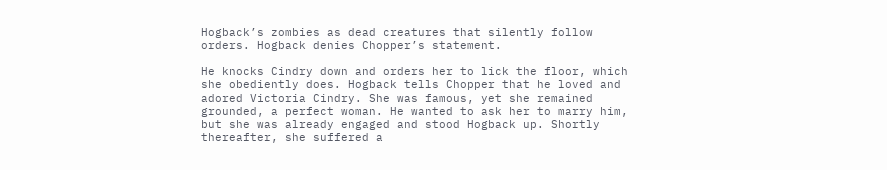Hogback’s zombies as dead creatures that silently follow orders. Hogback denies Chopper’s statement.

He knocks Cindry down and orders her to lick the floor, which she obediently does. Hogback tells Chopper that he loved and adored Victoria Cindry. She was famous, yet she remained grounded, a perfect woman. He wanted to ask her to marry him, but she was already engaged and stood Hogback up. Shortly thereafter, she suffered a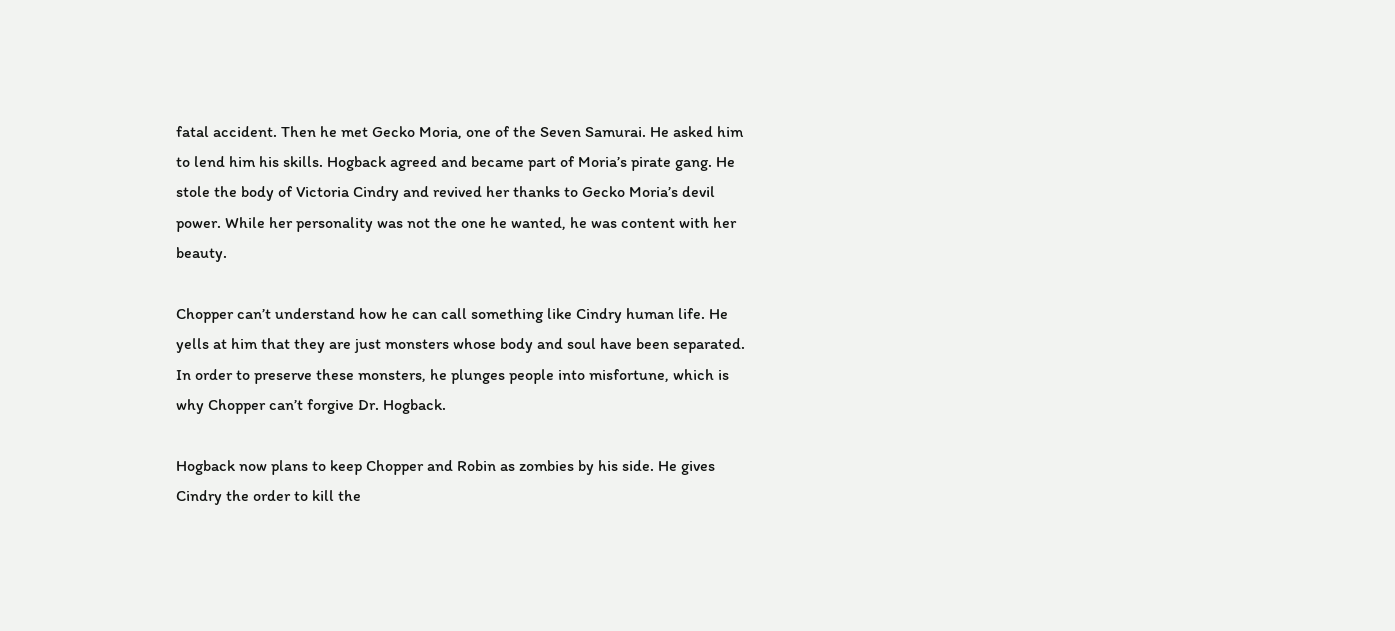fatal accident. Then he met Gecko Moria, one of the Seven Samurai. He asked him to lend him his skills. Hogback agreed and became part of Moria’s pirate gang. He stole the body of Victoria Cindry and revived her thanks to Gecko Moria’s devil power. While her personality was not the one he wanted, he was content with her beauty.

Chopper can’t understand how he can call something like Cindry human life. He yells at him that they are just monsters whose body and soul have been separated. In order to preserve these monsters, he plunges people into misfortune, which is why Chopper can’t forgive Dr. Hogback.

Hogback now plans to keep Chopper and Robin as zombies by his side. He gives Cindry the order to kill the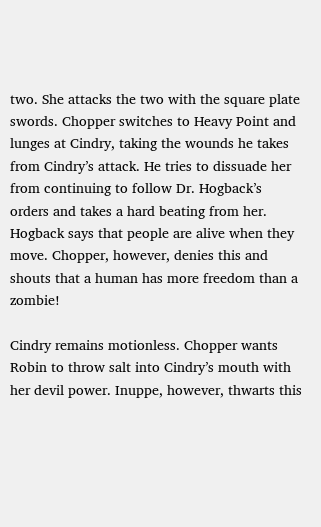two. She attacks the two with the square plate swords. Chopper switches to Heavy Point and lunges at Cindry, taking the wounds he takes from Cindry’s attack. He tries to dissuade her from continuing to follow Dr. Hogback’s orders and takes a hard beating from her. Hogback says that people are alive when they move. Chopper, however, denies this and shouts that a human has more freedom than a zombie!

Cindry remains motionless. Chopper wants Robin to throw salt into Cindry’s mouth with her devil power. Inuppe, however, thwarts this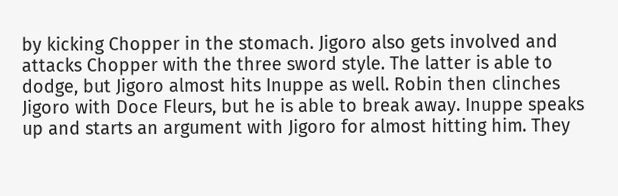by kicking Chopper in the stomach. Jigoro also gets involved and attacks Chopper with the three sword style. The latter is able to dodge, but Jigoro almost hits Inuppe as well. Robin then clinches Jigoro with Doce Fleurs, but he is able to break away. Inuppe speaks up and starts an argument with Jigoro for almost hitting him. They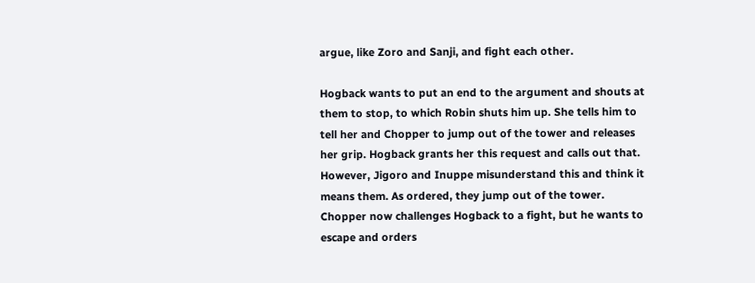argue, like Zoro and Sanji, and fight each other.

Hogback wants to put an end to the argument and shouts at them to stop, to which Robin shuts him up. She tells him to tell her and Chopper to jump out of the tower and releases her grip. Hogback grants her this request and calls out that. However, Jigoro and Inuppe misunderstand this and think it means them. As ordered, they jump out of the tower. Chopper now challenges Hogback to a fight, but he wants to escape and orders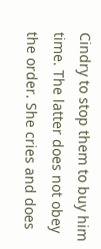Cindry to stop them to buy him time. The latter does not obey the order. She cries and does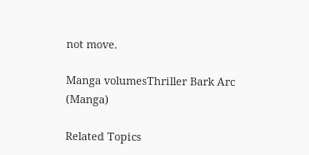not move.

Manga volumesThriller Bark Arc (Manga)

Related Topics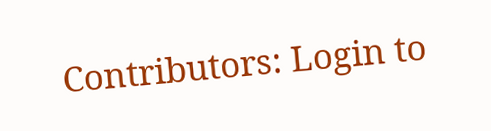Contributors: Login to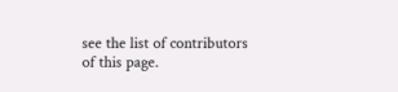see the list of contributors of this page.